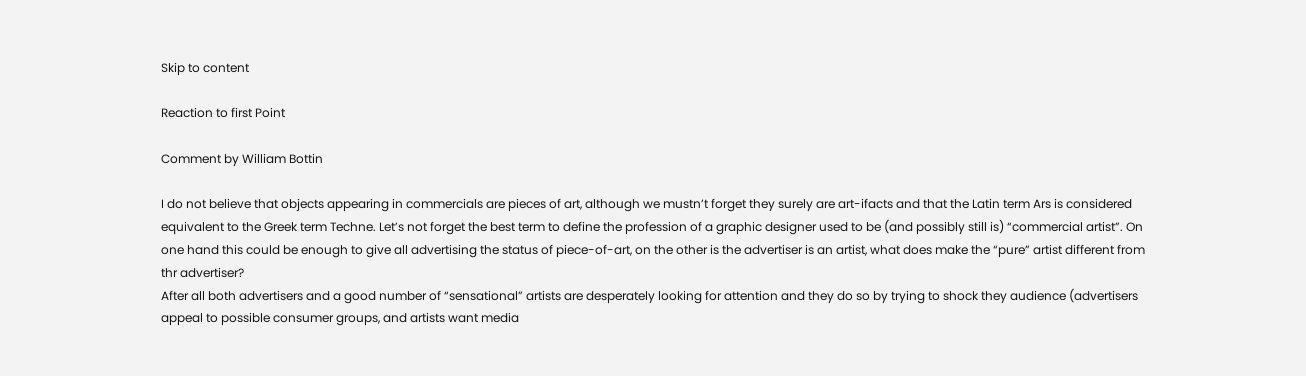Skip to content

Reaction to first Point

Comment by William Bottin

I do not believe that objects appearing in commercials are pieces of art, although we mustn’t forget they surely are art-ifacts and that the Latin term Ars is considered equivalent to the Greek term Techne. Let’s not forget the best term to define the profession of a graphic designer used to be (and possibly still is) “commercial artist”. On one hand this could be enough to give all advertising the status of piece-of-art, on the other is the advertiser is an artist, what does make the “pure” artist different from thr advertiser?
After all both advertisers and a good number of “sensational” artists are desperately looking for attention and they do so by trying to shock they audience (advertisers appeal to possible consumer groups, and artists want media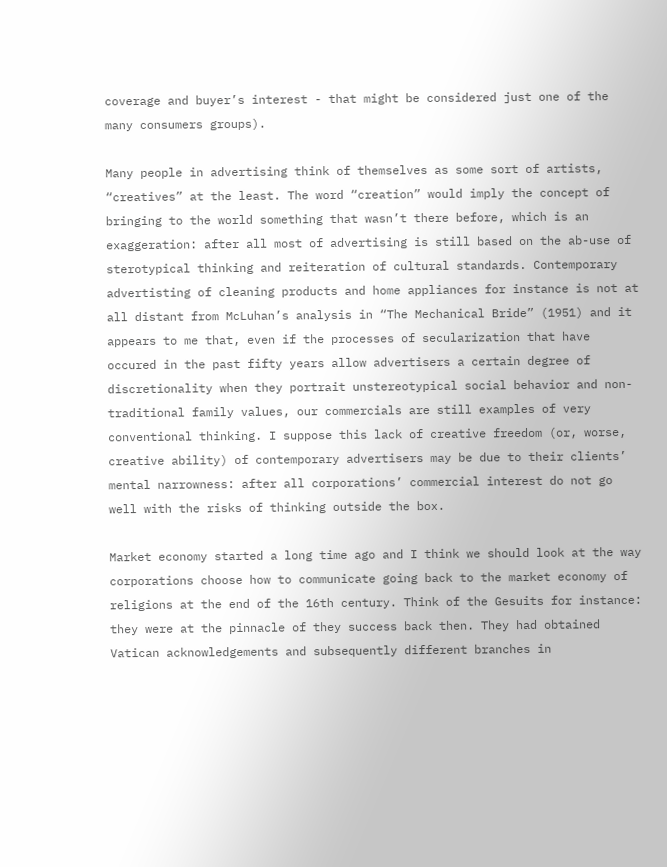coverage and buyer’s interest - that might be considered just one of the many consumers groups).

Many people in advertising think of themselves as some sort of artists, “creatives” at the least. The word “creation” would imply the concept of bringing to the world something that wasn’t there before, which is an exaggeration: after all most of advertising is still based on the ab-use of sterotypical thinking and reiteration of cultural standards. Contemporary advertisting of cleaning products and home appliances for instance is not at all distant from McLuhan’s analysis in “The Mechanical Bride” (1951) and it appears to me that, even if the processes of secularization that have occured in the past fifty years allow advertisers a certain degree of discretionality when they portrait unstereotypical social behavior and non-traditional family values, our commercials are still examples of very conventional thinking. I suppose this lack of creative freedom (or, worse, creative ability) of contemporary advertisers may be due to their clients’ mental narrowness: after all corporations’ commercial interest do not go well with the risks of thinking outside the box.

Market economy started a long time ago and I think we should look at the way corporations choose how to communicate going back to the market economy of religions at the end of the 16th century. Think of the Gesuits for instance: they were at the pinnacle of they success back then. They had obtained Vatican acknowledgements and subsequently different branches in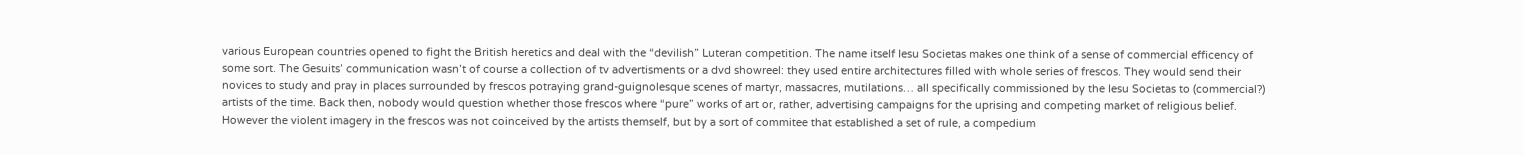various European countries opened to fight the British heretics and deal with the “devilish” Luteran competition. The name itself Iesu Societas makes one think of a sense of commercial efficency of some sort. The Gesuits’ communication wasn’t of course a collection of tv advertisments or a dvd showreel: they used entire architectures filled with whole series of frescos. They would send their novices to study and pray in places surrounded by frescos potraying grand-guignolesque scenes of martyr, massacres, mutilations… all specifically commissioned by the Iesu Societas to (commercial?) artists of the time. Back then, nobody would question whether those frescos where “pure” works of art or, rather, advertising campaigns for the uprising and competing market of religious belief. However the violent imagery in the frescos was not coinceived by the artists themself, but by a sort of commitee that established a set of rule, a compedium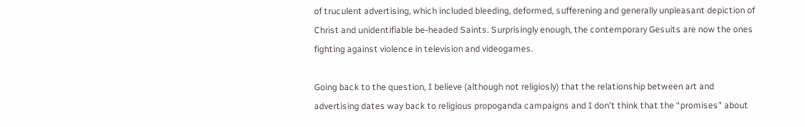of truculent advertising, which included bleeding, deformed, sufferening and generally unpleasant depiction of Christ and unidentifiable be-headed Saints. Surprisingly enough, the contemporary Gesuits are now the ones fighting against violence in television and videogames.

Going back to the question, I believe (although not religiosly) that the relationship between art and advertising dates way back to religious propoganda campaigns and I don’t think that the “promises” about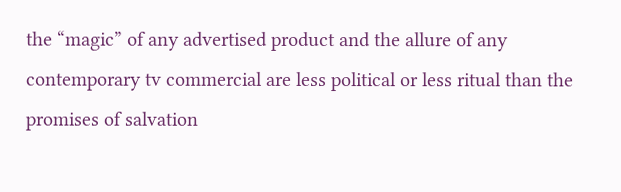the “magic” of any advertised product and the allure of any contemporary tv commercial are less political or less ritual than the promises of salvation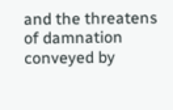and the threatens of damnation conveyed by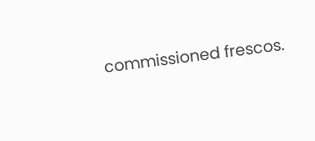commissioned frescos.